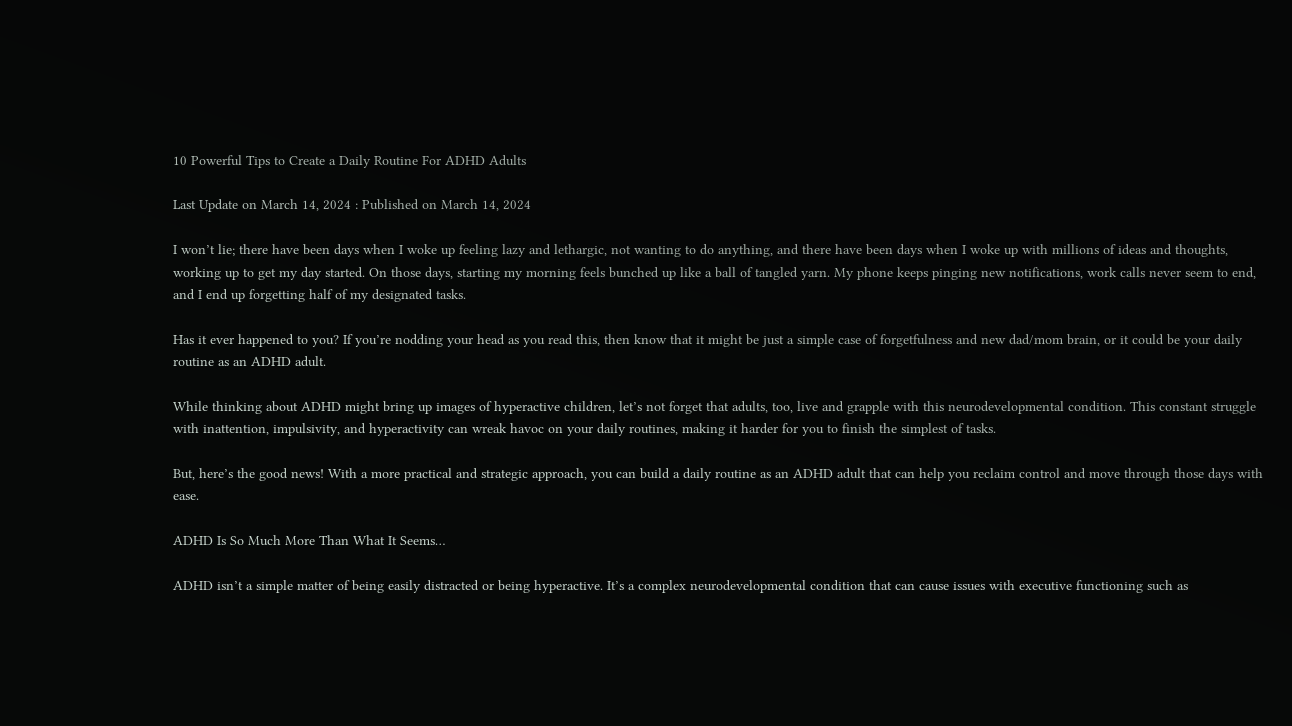10 Powerful Tips to Create a Daily Routine For ADHD Adults

Last Update on March 14, 2024 : Published on March 14, 2024

I won’t lie; there have been days when I woke up feeling lazy and lethargic, not wanting to do anything, and there have been days when I woke up with millions of ideas and thoughts, working up to get my day started. On those days, starting my morning feels bunched up like a ball of tangled yarn. My phone keeps pinging new notifications, work calls never seem to end, and I end up forgetting half of my designated tasks.

Has it ever happened to you? If you’re nodding your head as you read this, then know that it might be just a simple case of forgetfulness and new dad/mom brain, or it could be your daily routine as an ADHD adult.

While thinking about ADHD might bring up images of hyperactive children, let’s not forget that adults, too, live and grapple with this neurodevelopmental condition. This constant struggle with inattention, impulsivity, and hyperactivity can wreak havoc on your daily routines, making it harder for you to finish the simplest of tasks.

But, here’s the good news! With a more practical and strategic approach, you can build a daily routine as an ADHD adult that can help you reclaim control and move through those days with ease.

ADHD Is So Much More Than What It Seems…

ADHD isn’t a simple matter of being easily distracted or being hyperactive. It’s a complex neurodevelopmental condition that can cause issues with executive functioning such as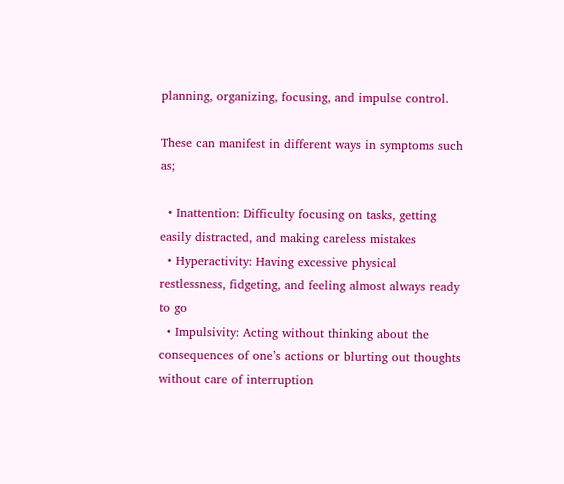planning, organizing, focusing, and impulse control.

These can manifest in different ways in symptoms such as;

  • Inattention: Difficulty focusing on tasks, getting easily distracted, and making careless mistakes
  • Hyperactivity: Having excessive physical restlessness, fidgeting, and feeling almost always ready to go
  • Impulsivity: Acting without thinking about the consequences of one’s actions or blurting out thoughts without care of interruption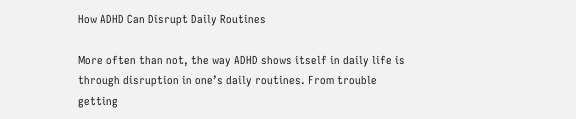How ADHD Can Disrupt Daily Routines

More often than not, the way ADHD shows itself in daily life is through disruption in one’s daily routines. From trouble getting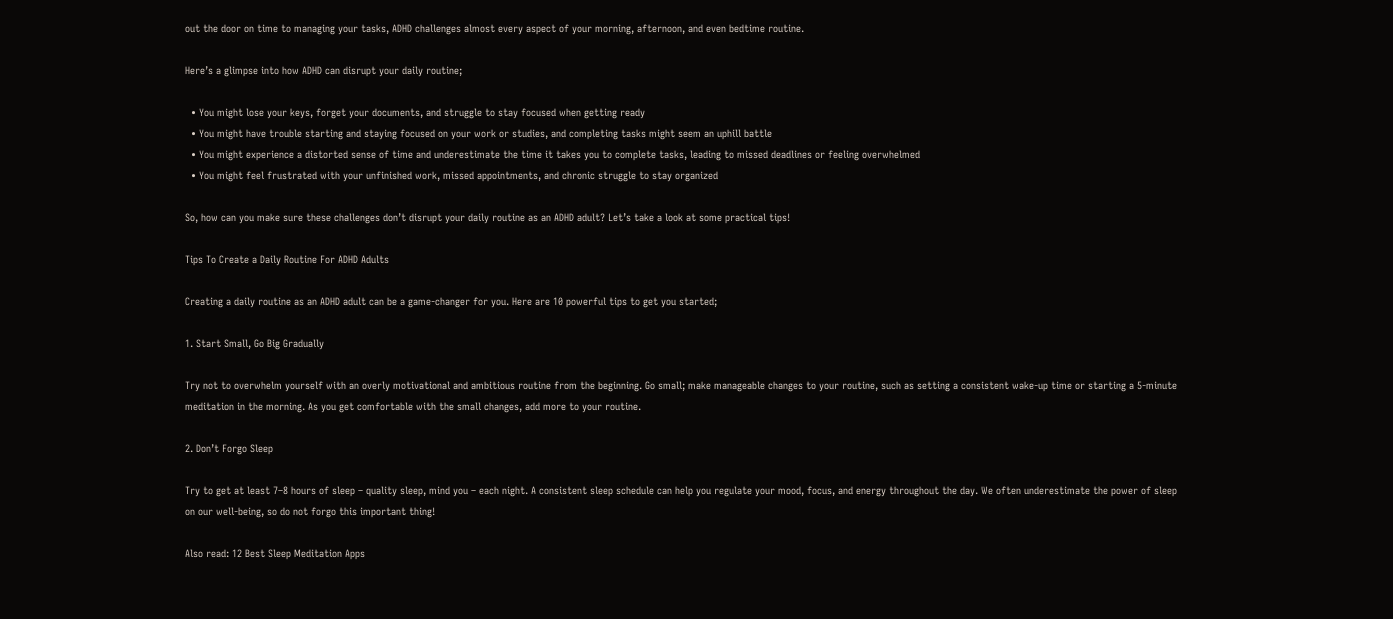out the door on time to managing your tasks, ADHD challenges almost every aspect of your morning, afternoon, and even bedtime routine.

Here’s a glimpse into how ADHD can disrupt your daily routine;

  • You might lose your keys, forget your documents, and struggle to stay focused when getting ready
  • You might have trouble starting and staying focused on your work or studies, and completing tasks might seem an uphill battle
  • You might experience a distorted sense of time and underestimate the time it takes you to complete tasks, leading to missed deadlines or feeling overwhelmed
  • You might feel frustrated with your unfinished work, missed appointments, and chronic struggle to stay organized

So, how can you make sure these challenges don’t disrupt your daily routine as an ADHD adult? Let’s take a look at some practical tips!

Tips To Create a Daily Routine For ADHD Adults

Creating a daily routine as an ADHD adult can be a game-changer for you. Here are 10 powerful tips to get you started;

1. Start Small, Go Big Gradually

Try not to overwhelm yourself with an overly motivational and ambitious routine from the beginning. Go small; make manageable changes to your routine, such as setting a consistent wake-up time or starting a 5-minute meditation in the morning. As you get comfortable with the small changes, add more to your routine.

2. Don’t Forgo Sleep

Try to get at least 7–8 hours of sleep – quality sleep, mind you – each night. A consistent sleep schedule can help you regulate your mood, focus, and energy throughout the day. We often underestimate the power of sleep on our well-being, so do not forgo this important thing!

Also read: 12 Best Sleep Meditation Apps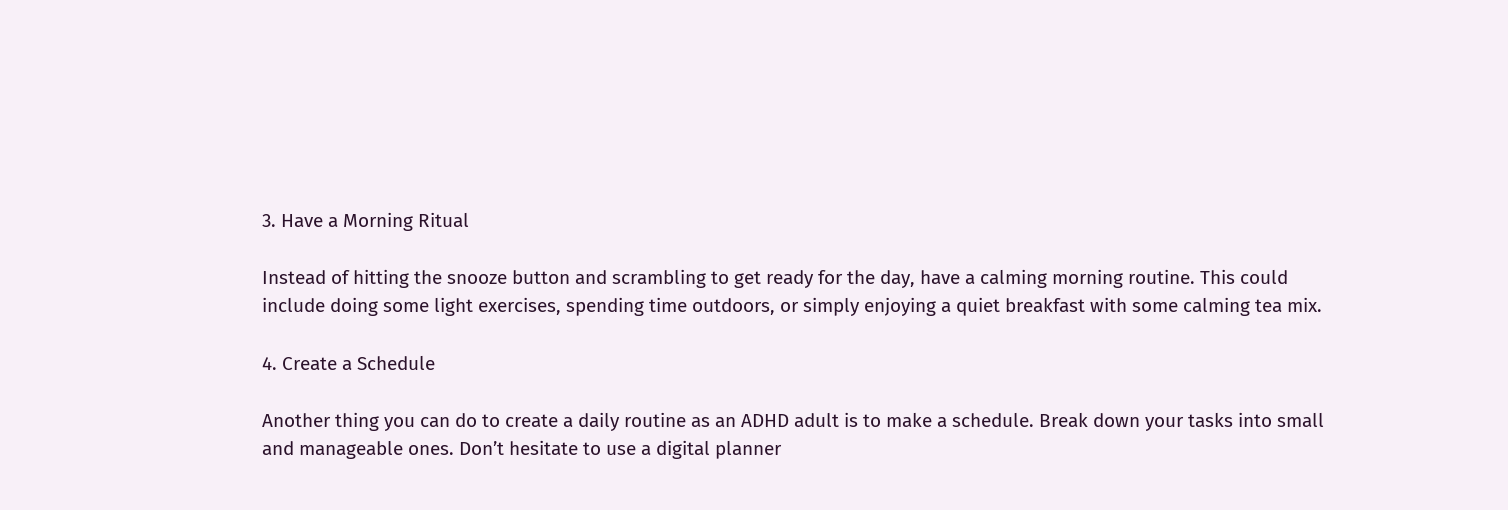3. Have a Morning Ritual

Instead of hitting the snooze button and scrambling to get ready for the day, have a calming morning routine. This could include doing some light exercises, spending time outdoors, or simply enjoying a quiet breakfast with some calming tea mix.

4. Create a Schedule

Another thing you can do to create a daily routine as an ADHD adult is to make a schedule. Break down your tasks into small and manageable ones. Don’t hesitate to use a digital planner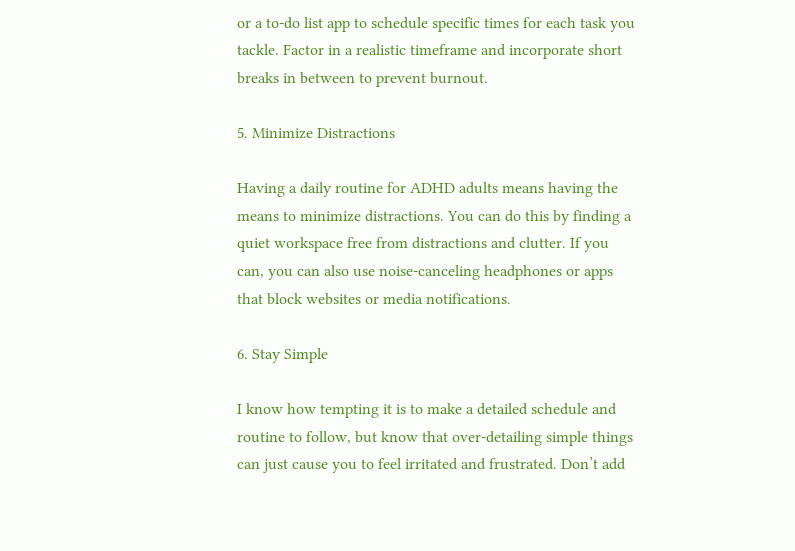or a to-do list app to schedule specific times for each task you tackle. Factor in a realistic timeframe and incorporate short breaks in between to prevent burnout.

5. Minimize Distractions

Having a daily routine for ADHD adults means having the means to minimize distractions. You can do this by finding a quiet workspace free from distractions and clutter. If you can, you can also use noise-canceling headphones or apps that block websites or media notifications.

6. Stay Simple

I know how tempting it is to make a detailed schedule and routine to follow, but know that over-detailing simple things can just cause you to feel irritated and frustrated. Don’t add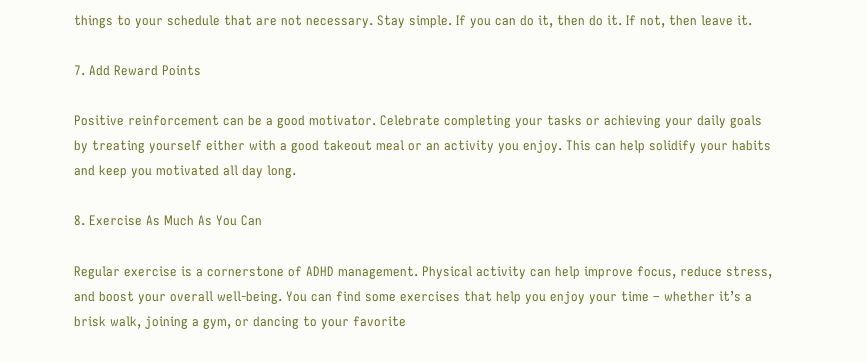things to your schedule that are not necessary. Stay simple. If you can do it, then do it. If not, then leave it.

7. Add Reward Points

Positive reinforcement can be a good motivator. Celebrate completing your tasks or achieving your daily goals by treating yourself either with a good takeout meal or an activity you enjoy. This can help solidify your habits and keep you motivated all day long.

8. Exercise As Much As You Can

Regular exercise is a cornerstone of ADHD management. Physical activity can help improve focus, reduce stress, and boost your overall well-being. You can find some exercises that help you enjoy your time – whether it’s a brisk walk, joining a gym, or dancing to your favorite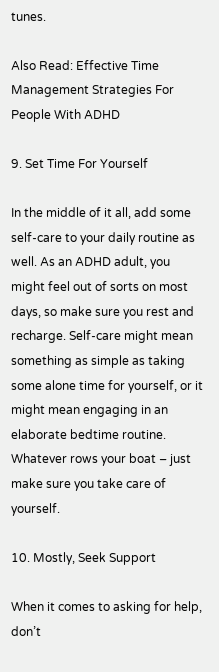tunes.

Also Read: Effective Time Management Strategies For People With ADHD

9. Set Time For Yourself

In the middle of it all, add some self-care to your daily routine as well. As an ADHD adult, you might feel out of sorts on most days, so make sure you rest and recharge. Self-care might mean something as simple as taking some alone time for yourself, or it might mean engaging in an elaborate bedtime routine. Whatever rows your boat – just make sure you take care of yourself.

10. Mostly, Seek Support

When it comes to asking for help, don’t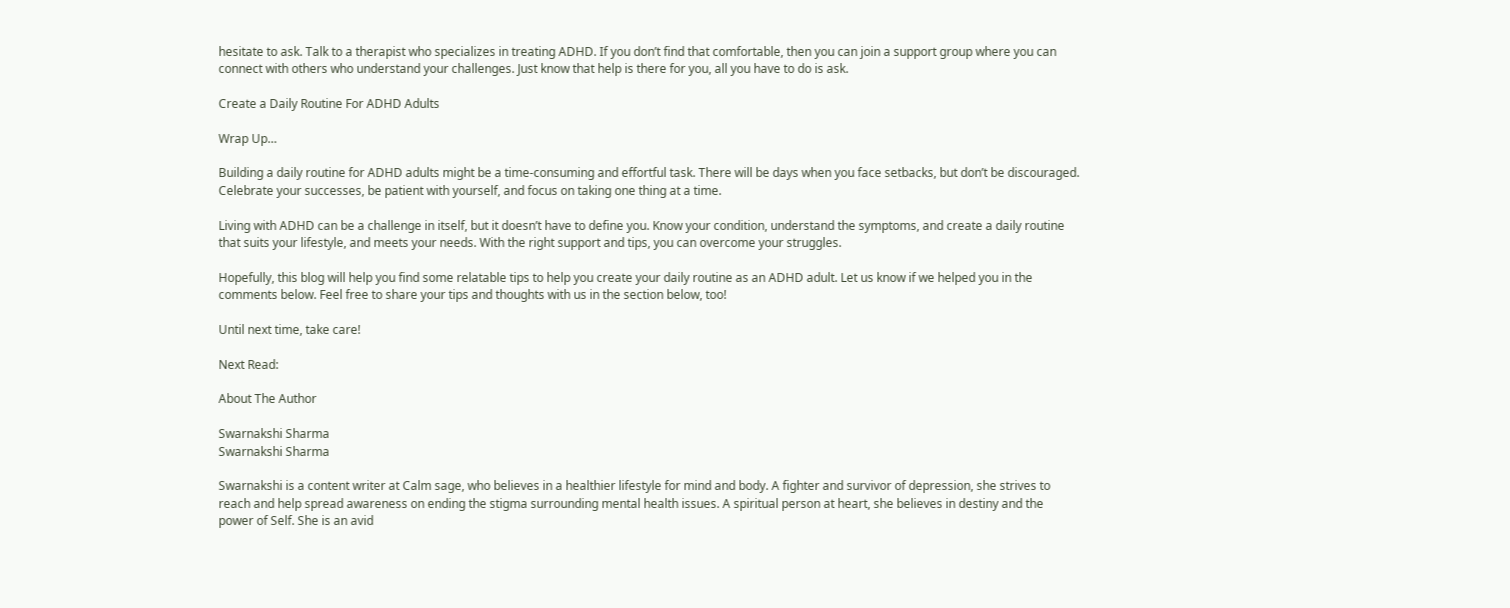hesitate to ask. Talk to a therapist who specializes in treating ADHD. If you don’t find that comfortable, then you can join a support group where you can connect with others who understand your challenges. Just know that help is there for you, all you have to do is ask.

Create a Daily Routine For ADHD Adults

Wrap Up…

Building a daily routine for ADHD adults might be a time-consuming and effortful task. There will be days when you face setbacks, but don’t be discouraged. Celebrate your successes, be patient with yourself, and focus on taking one thing at a time.

Living with ADHD can be a challenge in itself, but it doesn’t have to define you. Know your condition, understand the symptoms, and create a daily routine that suits your lifestyle, and meets your needs. With the right support and tips, you can overcome your struggles.

Hopefully, this blog will help you find some relatable tips to help you create your daily routine as an ADHD adult. Let us know if we helped you in the comments below. Feel free to share your tips and thoughts with us in the section below, too!

Until next time, take care!

Next Read:

About The Author

Swarnakshi Sharma
Swarnakshi Sharma

Swarnakshi is a content writer at Calm sage, who believes in a healthier lifestyle for mind and body. A fighter and survivor of depression, she strives to reach and help spread awareness on ending the stigma surrounding mental health issues. A spiritual person at heart, she believes in destiny and the power of Self. She is an avid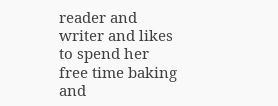reader and writer and likes to spend her free time baking and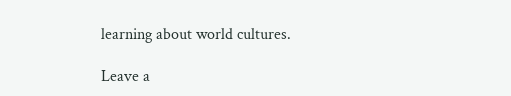learning about world cultures.

Leave a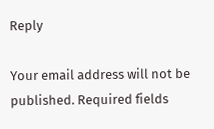Reply

Your email address will not be published. Required fields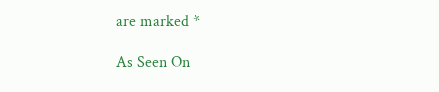are marked *

As Seen On